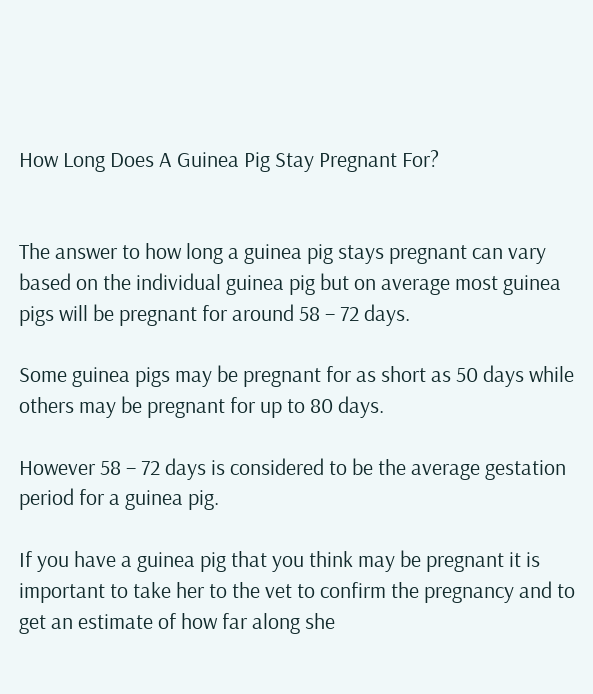How Long Does A Guinea Pig Stay Pregnant For?


The answer to how long a guinea pig stays pregnant can vary based on the individual guinea pig but on average most guinea pigs will be pregnant for around 58 – 72 days.

Some guinea pigs may be pregnant for as short as 50 days while others may be pregnant for up to 80 days.

However 58 – 72 days is considered to be the average gestation period for a guinea pig.

If you have a guinea pig that you think may be pregnant it is important to take her to the vet to confirm the pregnancy and to get an estimate of how far along she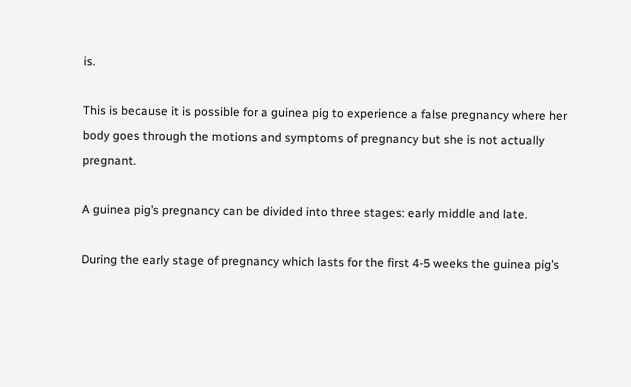is.

This is because it is possible for a guinea pig to experience a false pregnancy where her body goes through the motions and symptoms of pregnancy but she is not actually pregnant.

A guinea pig’s pregnancy can be divided into three stages: early middle and late.

During the early stage of pregnancy which lasts for the first 4-5 weeks the guinea pig’s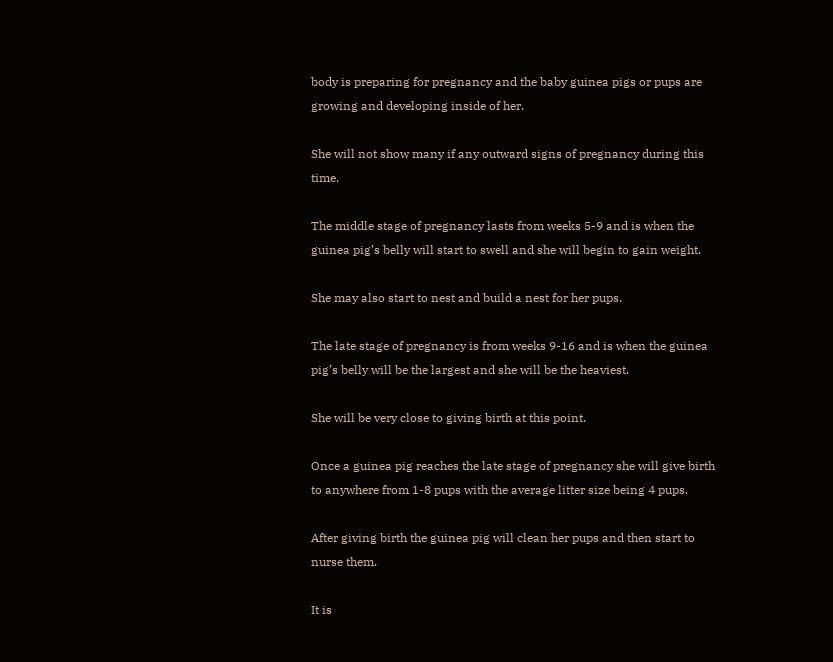body is preparing for pregnancy and the baby guinea pigs or pups are growing and developing inside of her.

She will not show many if any outward signs of pregnancy during this time.

The middle stage of pregnancy lasts from weeks 5-9 and is when the guinea pig’s belly will start to swell and she will begin to gain weight.

She may also start to nest and build a nest for her pups.

The late stage of pregnancy is from weeks 9-16 and is when the guinea pig’s belly will be the largest and she will be the heaviest.

She will be very close to giving birth at this point.

Once a guinea pig reaches the late stage of pregnancy she will give birth to anywhere from 1-8 pups with the average litter size being 4 pups.

After giving birth the guinea pig will clean her pups and then start to nurse them.

It is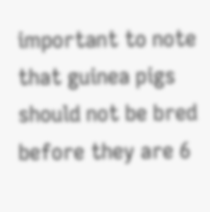important to note that guinea pigs should not be bred before they are 6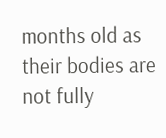months old as their bodies are not fully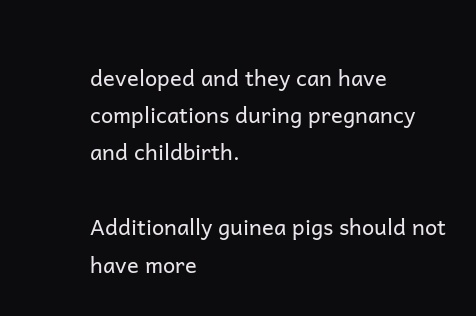developed and they can have complications during pregnancy and childbirth.

Additionally guinea pigs should not have more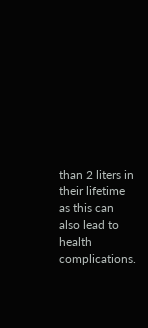than 2 liters in their lifetime as this can also lead to health complications.